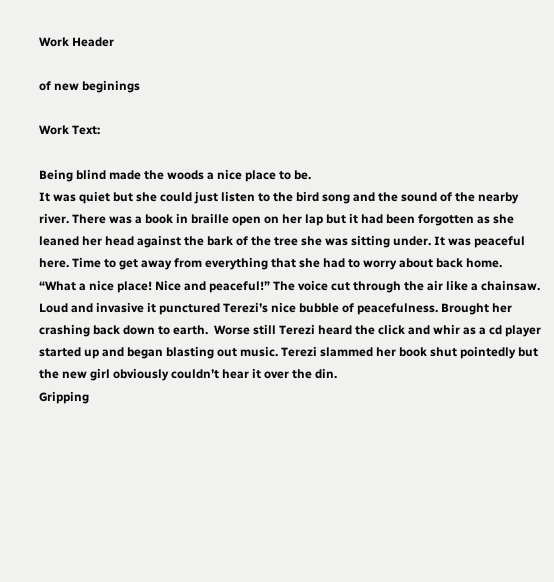Work Header

of new beginings

Work Text:

Being blind made the woods a nice place to be.
It was quiet but she could just listen to the bird song and the sound of the nearby river. There was a book in braille open on her lap but it had been forgotten as she leaned her head against the bark of the tree she was sitting under. It was peaceful here. Time to get away from everything that she had to worry about back home.
“What a nice place! Nice and peaceful!” The voice cut through the air like a chainsaw. Loud and invasive it punctured Terezi’s nice bubble of peacefulness. Brought her crashing back down to earth.  Worse still Terezi heard the click and whir as a cd player started up and began blasting out music. Terezi slammed her book shut pointedly but the new girl obviously couldn’t hear it over the din.
Gripping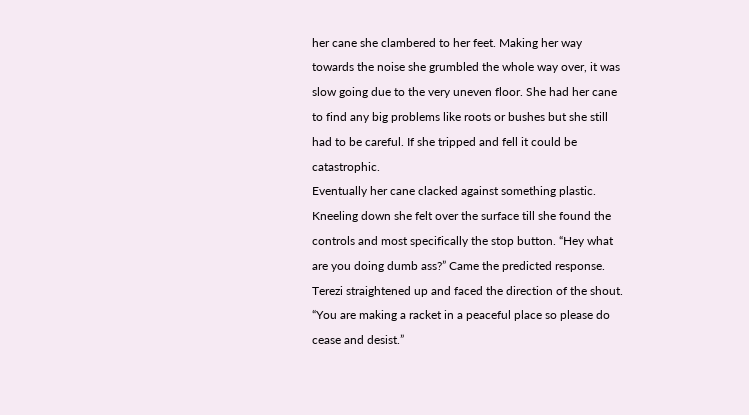her cane she clambered to her feet. Making her way towards the noise she grumbled the whole way over, it was slow going due to the very uneven floor. She had her cane to find any big problems like roots or bushes but she still had to be careful. If she tripped and fell it could be catastrophic.
Eventually her cane clacked against something plastic. Kneeling down she felt over the surface till she found the controls and most specifically the stop button. “Hey what are you doing dumb ass?” Came the predicted response.
Terezi straightened up and faced the direction of the shout. “You are making a racket in a peaceful place so please do cease and desist.”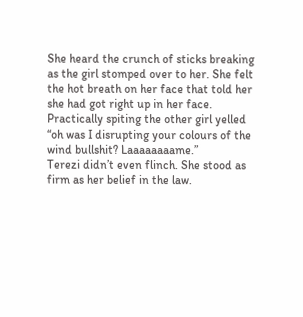She heard the crunch of sticks breaking as the girl stomped over to her. She felt the hot breath on her face that told her she had got right up in her face. Practically spiting the other girl yelled “oh was I disrupting your colours of the wind bullshit? Laaaaaaaame.”
Terezi didn’t even flinch. She stood as firm as her belief in the law.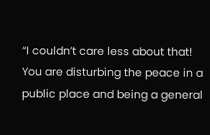“I couldn’t care less about that! You are disturbing the peace in a public place and being a general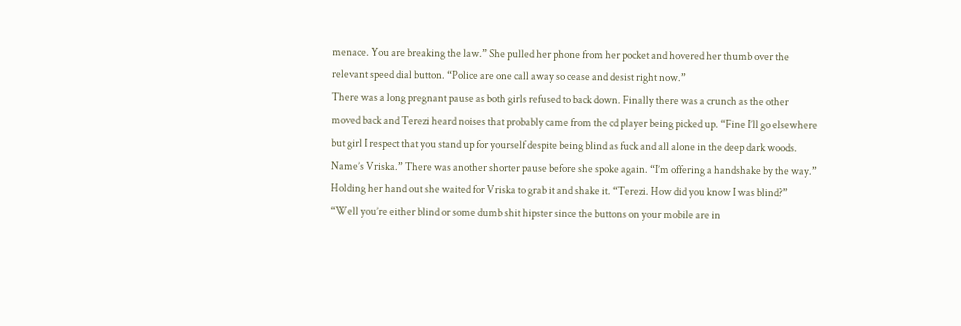menace. You are breaking the law.” She pulled her phone from her pocket and hovered her thumb over the relevant speed dial button. “Police are one call away so cease and desist right now.”
There was a long pregnant pause as both girls refused to back down. Finally there was a crunch as the other moved back and Terezi heard noises that probably came from the cd player being picked up. “Fine I’ll go elsewhere but girl I respect that you stand up for yourself despite being blind as fuck and all alone in the deep dark woods. Name’s Vriska.” There was another shorter pause before she spoke again. “I’m offering a handshake by the way.”
Holding her hand out she waited for Vriska to grab it and shake it. “Terezi. How did you know I was blind?”
“Well you’re either blind or some dumb shit hipster since the buttons on your mobile are in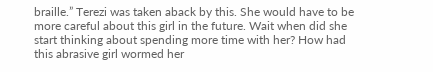braille.” Terezi was taken aback by this. She would have to be more careful about this girl in the future. Wait when did she start thinking about spending more time with her? How had this abrasive girl wormed her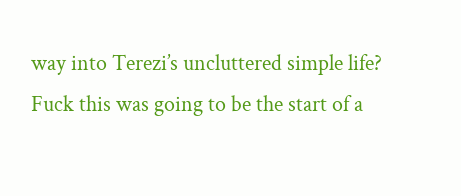way into Terezi’s uncluttered simple life? Fuck this was going to be the start of a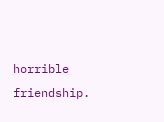horrible friendship.